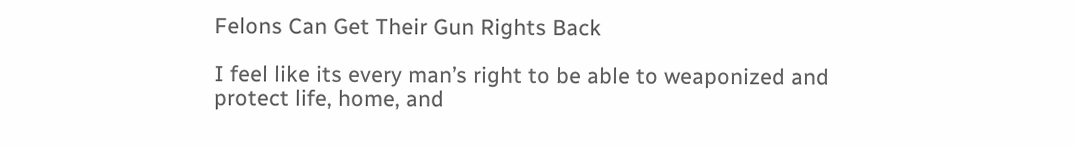Felons Can Get Their Gun Rights Back

I feel like its every man’s right to be able to weaponized and protect life, home, and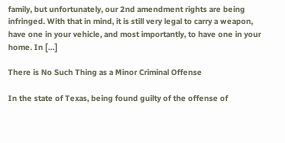family, but unfortunately, our 2nd amendment rights are being infringed. With that in mind, it is still very legal to carry a weapon, have one in your vehicle, and most importantly, to have one in your home. In […]

There is No Such Thing as a Minor Criminal Offense

In the state of Texas, being found guilty of the offense of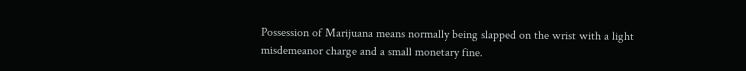Possession of Marijuana means normally being slapped on the wrist with a light misdemeanor charge and a small monetary fine.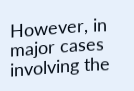However, in major cases involving the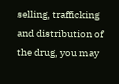selling, trafficking and distribution of the drug, you may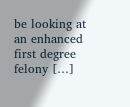be looking at an enhanced first degree felony […]